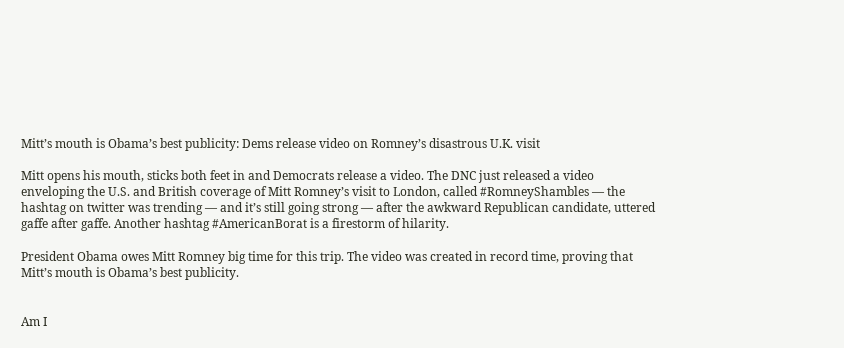Mitt’s mouth is Obama’s best publicity: Dems release video on Romney’s disastrous U.K. visit

Mitt opens his mouth, sticks both feet in and Democrats release a video. The DNC just released a video enveloping the U.S. and British coverage of Mitt Romney’s visit to London, called #RomneyShambles — the hashtag on twitter was trending — and it’s still going strong — after the awkward Republican candidate, uttered gaffe after gaffe. Another hashtag #AmericanBorat is a firestorm of hilarity.

President Obama owes Mitt Romney big time for this trip. The video was created in record time, proving that Mitt’s mouth is Obama’s best publicity.


Am I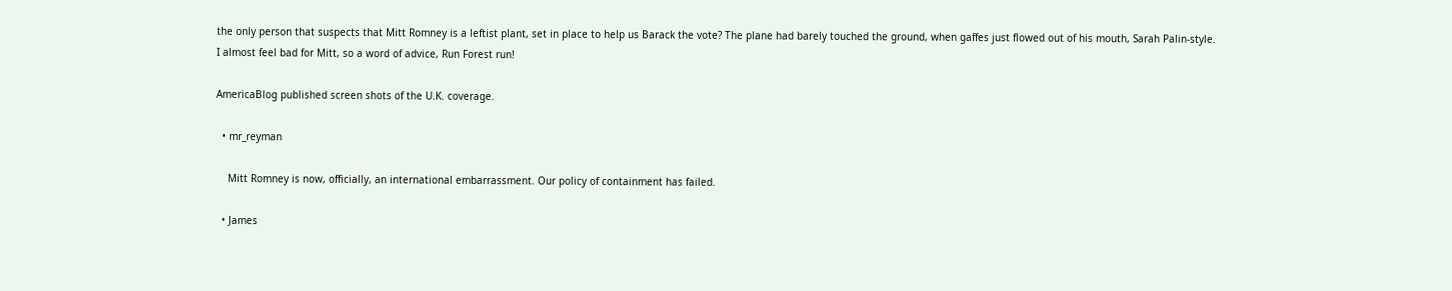the only person that suspects that Mitt Romney is a leftist plant, set in place to help us Barack the vote? The plane had barely touched the ground, when gaffes just flowed out of his mouth, Sarah Palin-style. I almost feel bad for Mitt, so a word of advice, Run Forest run!

AmericaBlog published screen shots of the U.K. coverage.

  • mr_reyman

    Mitt Romney is now, officially, an international embarrassment. Our policy of containment has failed.

  • James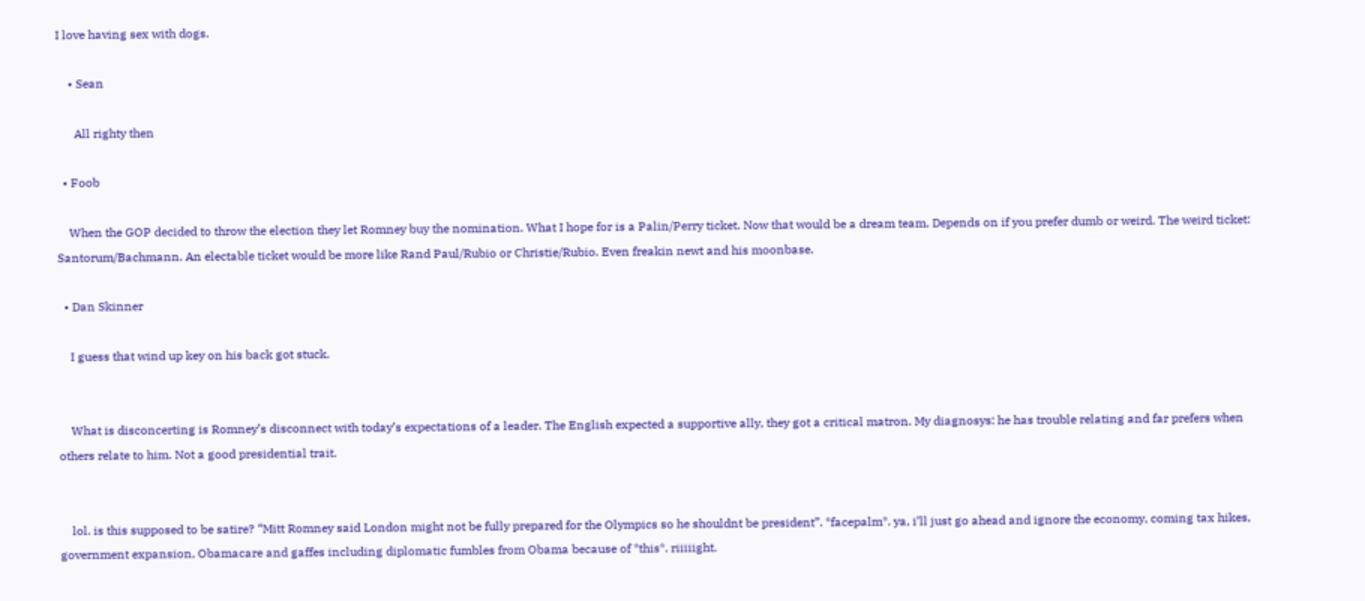I love having sex with dogs.

    • Sean

      All righty then

  • Foob

    When the GOP decided to throw the election they let Romney buy the nomination. What I hope for is a Palin/Perry ticket. Now that would be a dream team. Depends on if you prefer dumb or weird. The weird ticket: Santorum/Bachmann. An electable ticket would be more like Rand Paul/Rubio or Christie/Rubio. Even freakin newt and his moonbase.

  • Dan Skinner

    I guess that wind up key on his back got stuck.


    What is disconcerting is Romney’s disconnect with today’s expectations of a leader. The English expected a supportive ally, they got a critical matron. My diagnosys: he has trouble relating and far prefers when others relate to him. Not a good presidential trait.


    lol. is this supposed to be satire? “Mitt Romney said London might not be fully prepared for the Olympics so he shouldnt be president”. *facepalm*. ya, i’ll just go ahead and ignore the economy, coming tax hikes, government expansion, Obamacare and gaffes including diplomatic fumbles from Obama because of *this*. riiiiight.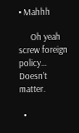• Mahhh

      Oh yeah screw foreign policy… Doesn’t matter.

  •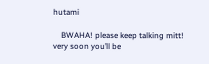hutami

    BWAHA! please keep talking mitt! very soon you’ll be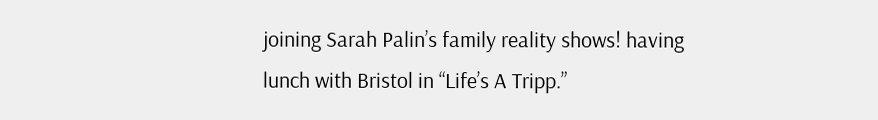joining Sarah Palin’s family reality shows! having lunch with Bristol in “Life’s A Tripp.”